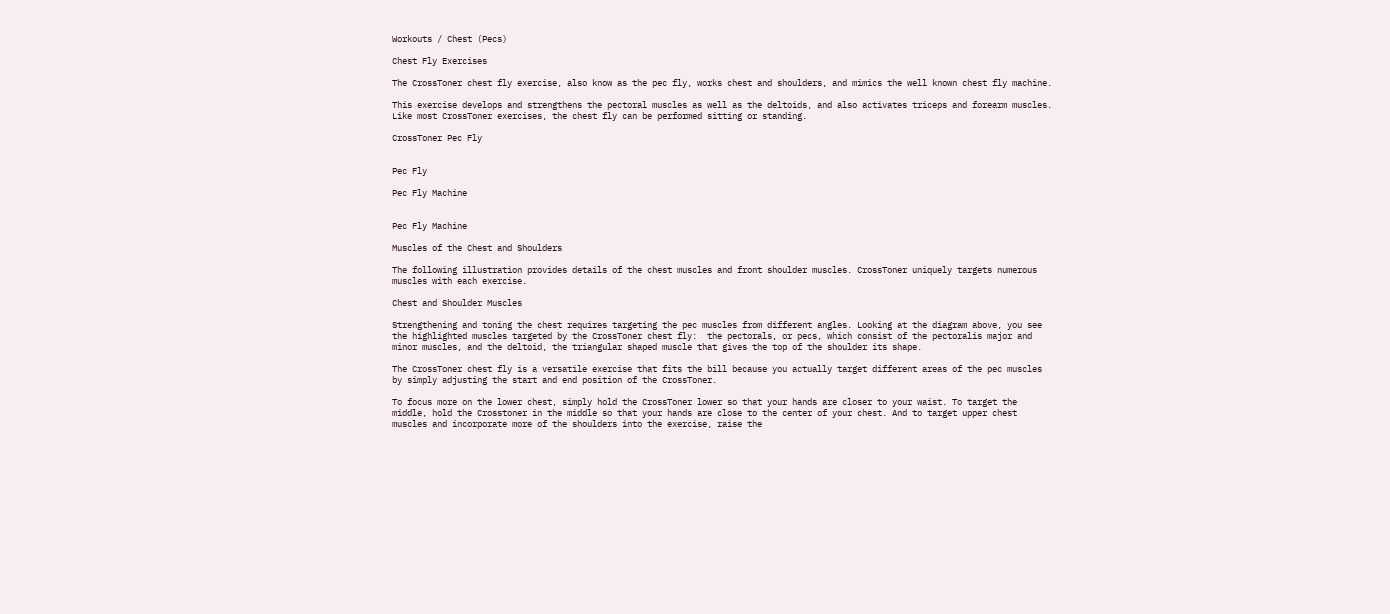Workouts / Chest (Pecs)

Chest Fly Exercises

The CrossToner chest fly exercise, also know as the pec fly, works chest and shoulders, and mimics the well known chest fly machine.

This exercise develops and strengthens the pectoral muscles as well as the deltoids, and also activates triceps and forearm muscles. Like most CrossToner exercises, the chest fly can be performed sitting or standing.

CrossToner Pec Fly


Pec Fly

Pec Fly Machine


Pec Fly Machine

Muscles of the Chest and Shoulders

The following illustration provides details of the chest muscles and front shoulder muscles. CrossToner uniquely targets numerous muscles with each exercise.

Chest and Shoulder Muscles

Strengthening and toning the chest requires targeting the pec muscles from different angles. Looking at the diagram above, you see the highlighted muscles targeted by the CrossToner chest fly:  the pectorals, or pecs, which consist of the pectoralis major and minor muscles, and the deltoid, the triangular shaped muscle that gives the top of the shoulder its shape.

The CrossToner chest fly is a versatile exercise that fits the bill because you actually target different areas of the pec muscles by simply adjusting the start and end position of the CrossToner.

To focus more on the lower chest, simply hold the CrossToner lower so that your hands are closer to your waist. To target the middle, hold the Crosstoner in the middle so that your hands are close to the center of your chest. And to target upper chest muscles and incorporate more of the shoulders into the exercise, raise the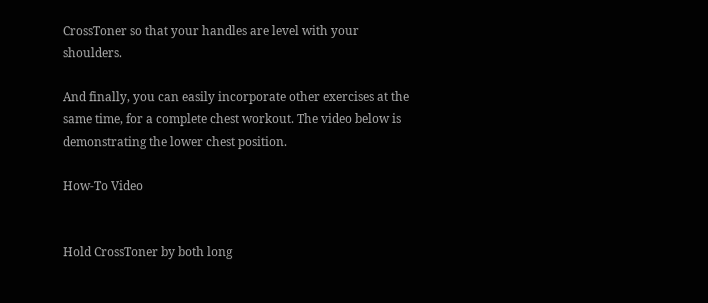CrossToner so that your handles are level with your shoulders.

And finally, you can easily incorporate other exercises at the same time, for a complete chest workout. The video below is demonstrating the lower chest position.

How-To Video


Hold CrossToner by both long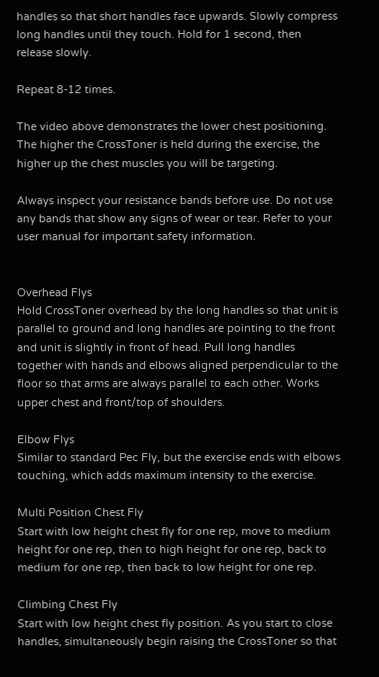handles so that short handles face upwards. Slowly compress long handles until they touch. Hold for 1 second, then release slowly.

Repeat 8-12 times.

The video above demonstrates the lower chest positioning. The higher the CrossToner is held during the exercise, the higher up the chest muscles you will be targeting.

Always inspect your resistance bands before use. Do not use any bands that show any signs of wear or tear. Refer to your user manual for important safety information.


Overhead Flys
Hold CrossToner overhead by the long handles so that unit is parallel to ground and long handles are pointing to the front and unit is slightly in front of head. Pull long handles together with hands and elbows aligned perpendicular to the floor so that arms are always parallel to each other. Works upper chest and front/top of shoulders.

Elbow Flys
Similar to standard Pec Fly, but the exercise ends with elbows touching, which adds maximum intensity to the exercise.

Multi Position Chest Fly
Start with low height chest fly for one rep, move to medium height for one rep, then to high height for one rep, back to medium for one rep, then back to low height for one rep.

Climbing Chest Fly
Start with low height chest fly position. As you start to close handles, simultaneously begin raising the CrossToner so that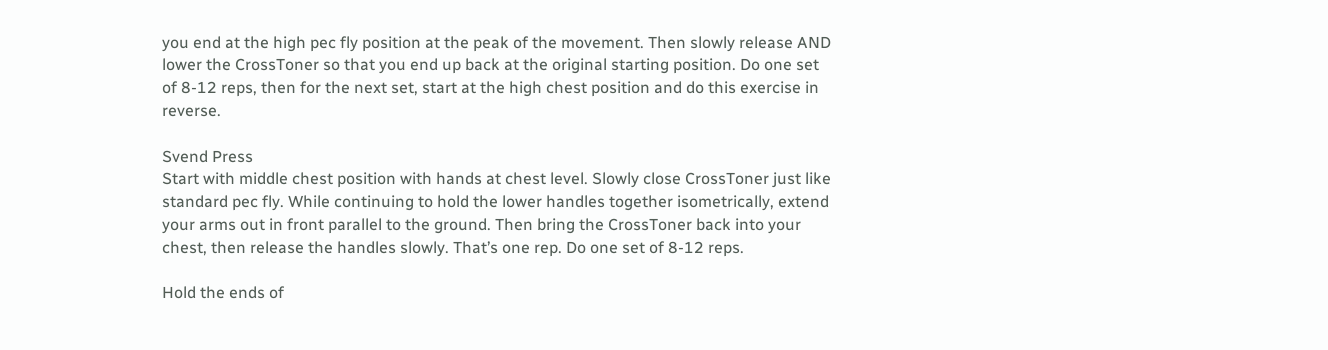you end at the high pec fly position at the peak of the movement. Then slowly release AND lower the CrossToner so that you end up back at the original starting position. Do one set of 8-12 reps, then for the next set, start at the high chest position and do this exercise in reverse.

Svend Press
Start with middle chest position with hands at chest level. Slowly close CrossToner just like standard pec fly. While continuing to hold the lower handles together isometrically, extend your arms out in front parallel to the ground. Then bring the CrossToner back into your chest, then release the handles slowly. That’s one rep. Do one set of 8-12 reps.

Hold the ends of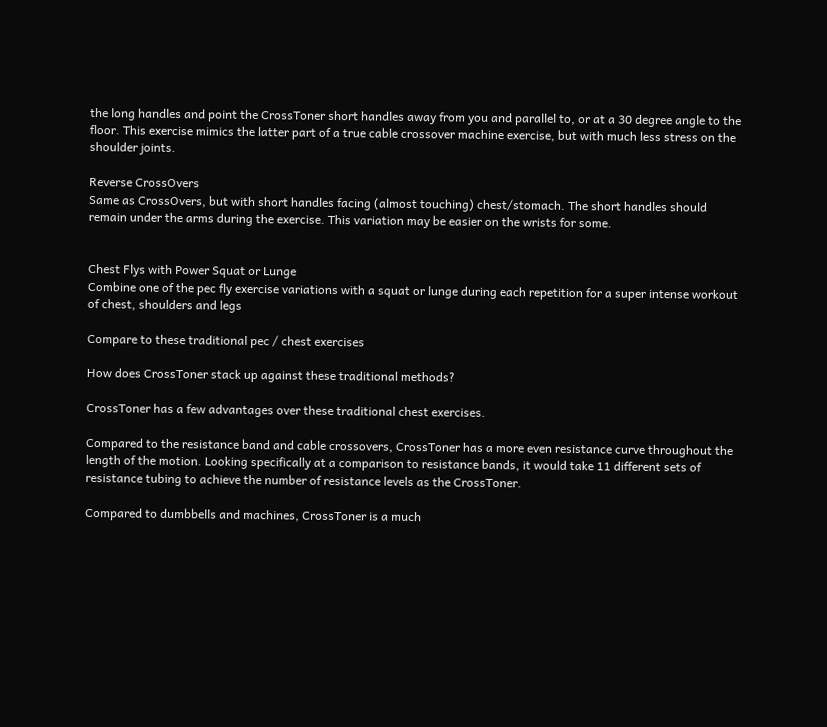the long handles and point the CrossToner short handles away from you and parallel to, or at a 30 degree angle to the floor. This exercise mimics the latter part of a true cable crossover machine exercise, but with much less stress on the shoulder joints.

Reverse CrossOvers
Same as CrossOvers, but with short handles facing (almost touching) chest/stomach. The short handles should remain under the arms during the exercise. This variation may be easier on the wrists for some.


Chest Flys with Power Squat or Lunge
Combine one of the pec fly exercise variations with a squat or lunge during each repetition for a super intense workout of chest, shoulders and legs

Compare to these traditional pec / chest exercises

How does CrossToner stack up against these traditional methods?

CrossToner has a few advantages over these traditional chest exercises.

Compared to the resistance band and cable crossovers, CrossToner has a more even resistance curve throughout the length of the motion. Looking specifically at a comparison to resistance bands, it would take 11 different sets of resistance tubing to achieve the number of resistance levels as the CrossToner.

Compared to dumbbells and machines, CrossToner is a much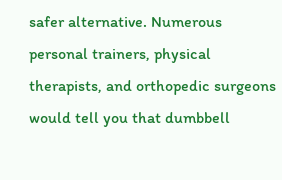safer alternative. Numerous personal trainers, physical therapists, and orthopedic surgeons would tell you that dumbbell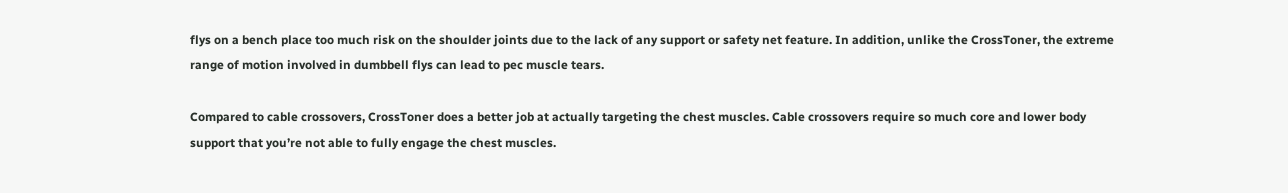flys on a bench place too much risk on the shoulder joints due to the lack of any support or safety net feature. In addition, unlike the CrossToner, the extreme range of motion involved in dumbbell flys can lead to pec muscle tears.

Compared to cable crossovers, CrossToner does a better job at actually targeting the chest muscles. Cable crossovers require so much core and lower body support that you’re not able to fully engage the chest muscles.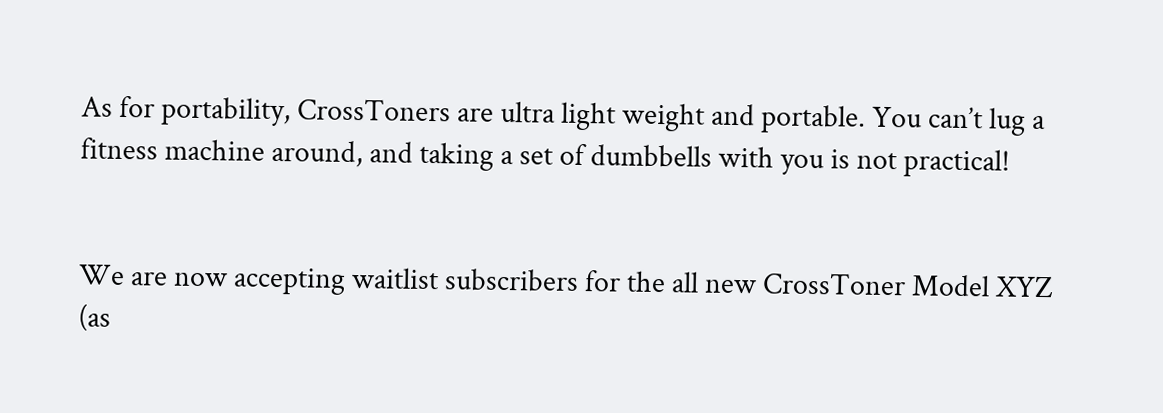As for portability, CrossToners are ultra light weight and portable. You can’t lug a fitness machine around, and taking a set of dumbbells with you is not practical!


We are now accepting waitlist subscribers for the all new CrossToner Model XYZ (as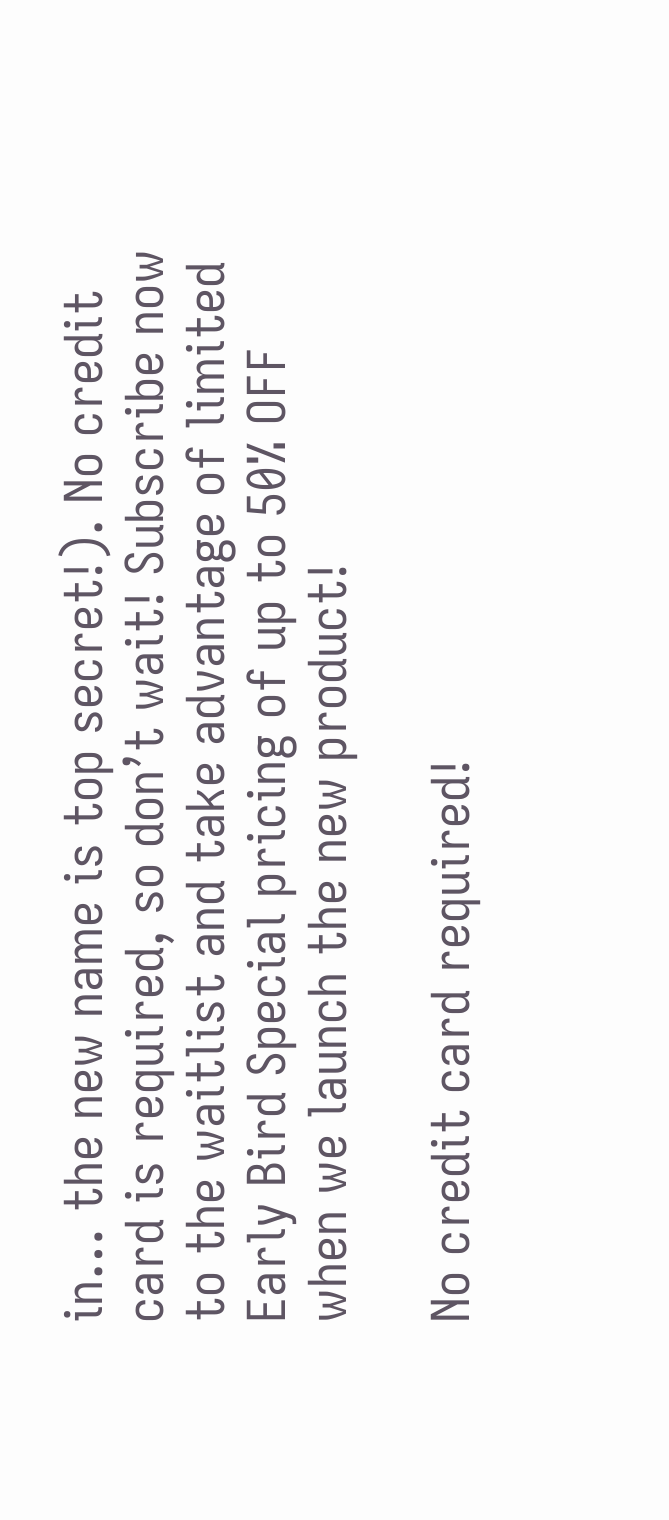in… the new name is top secret!). No credit card is required, so don’t wait! Subscribe now to the waitlist and take advantage of limited Early Bird Special pricing of up to 50% OFF when we launch the new product!

No credit card required!